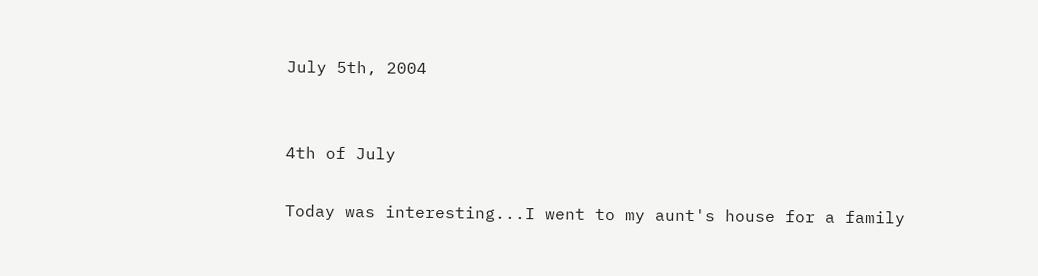July 5th, 2004


4th of July

Today was interesting...I went to my aunt's house for a family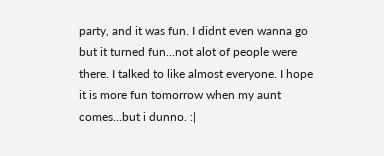party, and it was fun. I didnt even wanna go but it turned fun...not alot of people were there. I talked to like almost everyone. I hope it is more fun tomorrow when my aunt comes...but i dunno. :|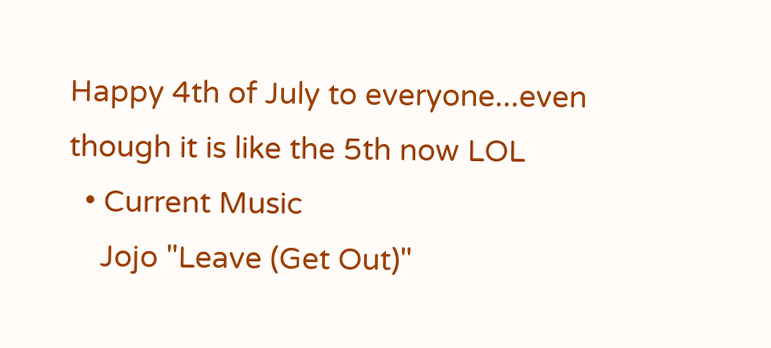Happy 4th of July to everyone...even though it is like the 5th now LOL
  • Current Music
    Jojo "Leave (Get Out)"